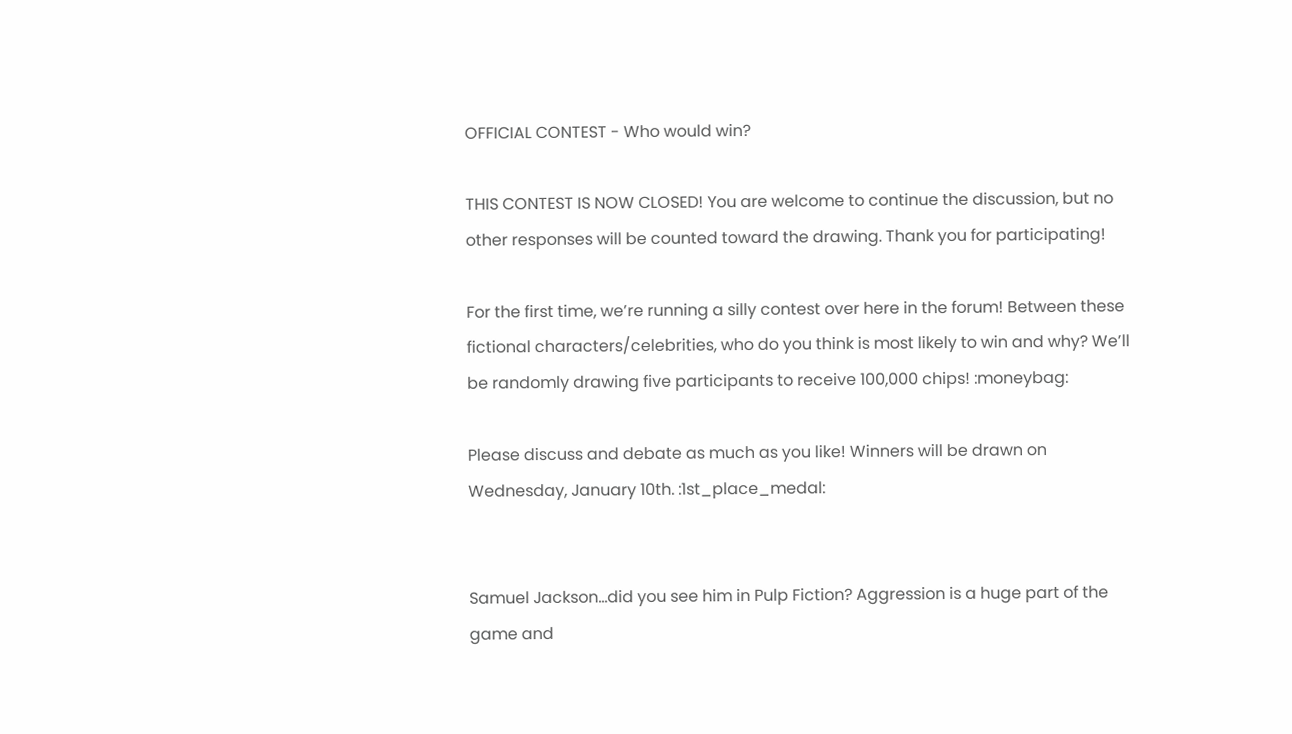OFFICIAL CONTEST - Who would win?

THIS CONTEST IS NOW CLOSED! You are welcome to continue the discussion, but no other responses will be counted toward the drawing. Thank you for participating!

For the first time, we’re running a silly contest over here in the forum! Between these fictional characters/celebrities, who do you think is most likely to win and why? We’ll be randomly drawing five participants to receive 100,000 chips! :moneybag:

Please discuss and debate as much as you like! Winners will be drawn on Wednesday, January 10th. :1st_place_medal:


Samuel Jackson…did you see him in Pulp Fiction? Aggression is a huge part of the game and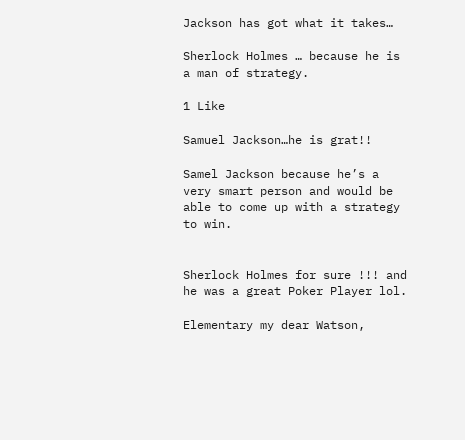Jackson has got what it takes…

Sherlock Holmes … because he is a man of strategy.

1 Like

Samuel Jackson…he is grat!!

Samel Jackson because he’s a very smart person and would be able to come up with a strategy to win.


Sherlock Holmes for sure !!! and he was a great Poker Player lol.

Elementary my dear Watson,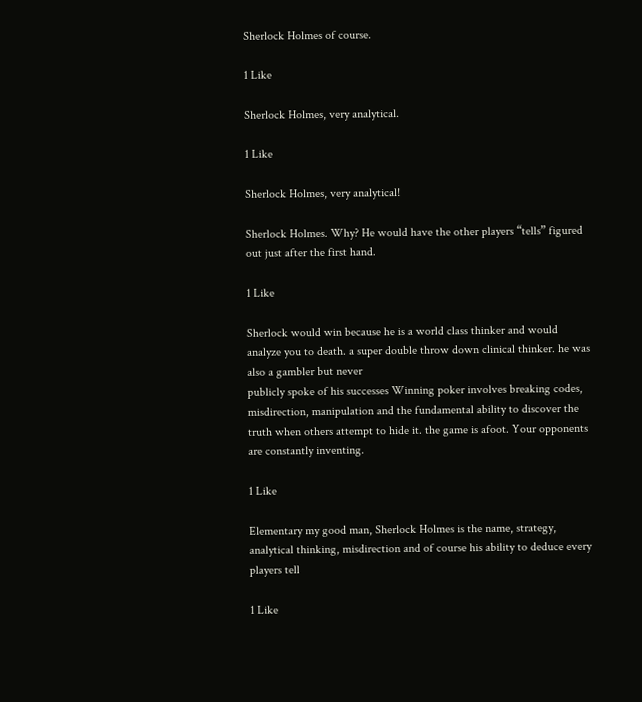Sherlock Holmes of course.

1 Like

Sherlock Holmes, very analytical.

1 Like

Sherlock Holmes, very analytical!

Sherlock Holmes. Why? He would have the other players “tells” figured out just after the first hand.

1 Like

Sherlock would win because he is a world class thinker and would analyze you to death. a super double throw down clinical thinker. he was also a gambler but never
publicly spoke of his successes Winning poker involves breaking codes, misdirection, manipulation and the fundamental ability to discover the truth when others attempt to hide it. the game is afoot. Your opponents are constantly inventing.

1 Like

Elementary my good man, Sherlock Holmes is the name, strategy, analytical thinking, misdirection and of course his ability to deduce every players tell

1 Like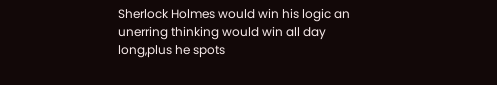Sherlock Holmes would win his logic an unerring thinking would win all day long,plus he spots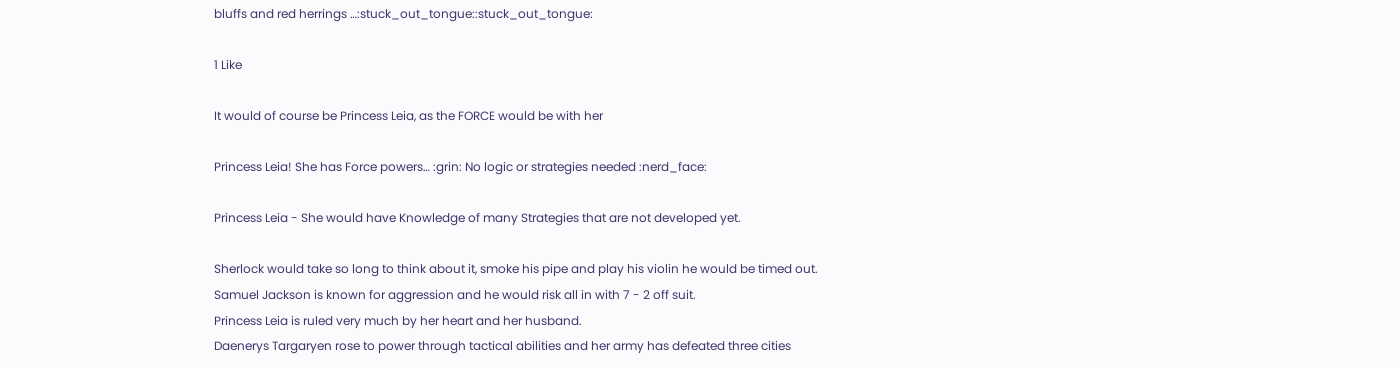bluffs and red herrings …:stuck_out_tongue::stuck_out_tongue:

1 Like

It would of course be Princess Leia, as the FORCE would be with her

Princess Leia! She has Force powers… :grin: No logic or strategies needed :nerd_face:

Princess Leia - She would have Knowledge of many Strategies that are not developed yet.

Sherlock would take so long to think about it, smoke his pipe and play his violin he would be timed out.
Samuel Jackson is known for aggression and he would risk all in with 7 - 2 off suit.
Princess Leia is ruled very much by her heart and her husband.
Daenerys Targaryen rose to power through tactical abilities and her army has defeated three cities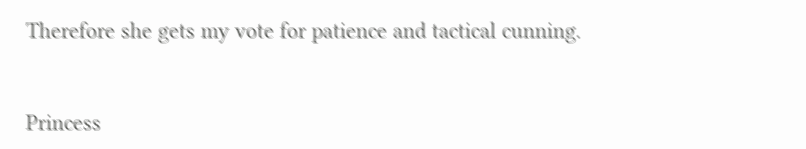Therefore she gets my vote for patience and tactical cunning.


Princess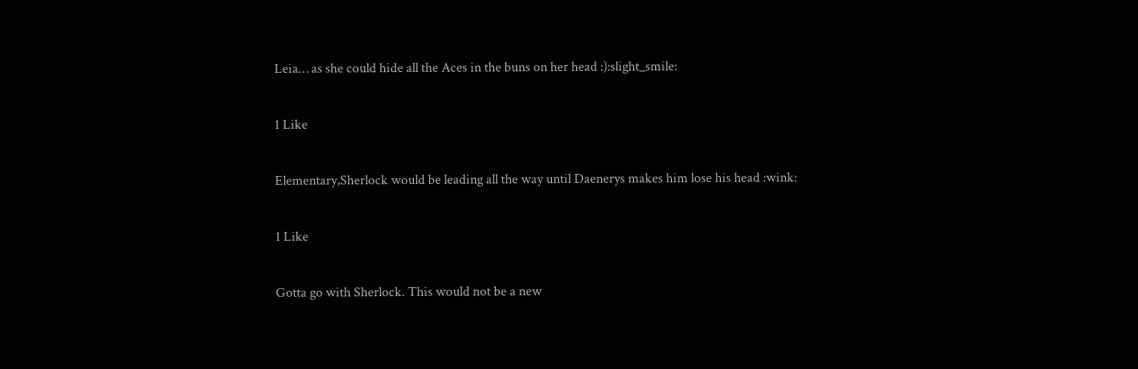Leia… as she could hide all the Aces in the buns on her head :):slight_smile:

1 Like

Elementary,Sherlock would be leading all the way until Daenerys makes him lose his head :wink:

1 Like

Gotta go with Sherlock. This would not be a new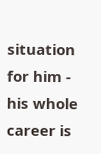situation for him - his whole career is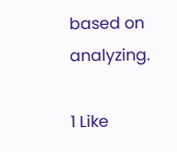based on analyzing.

1 Like